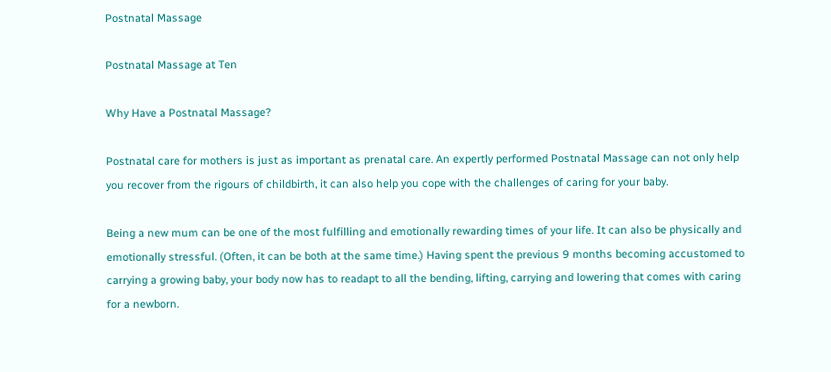Postnatal Massage

Postnatal Massage at Ten

Why Have a Postnatal Massage?

Postnatal care for mothers is just as important as prenatal care. An expertly performed Postnatal Massage can not only help you recover from the rigours of childbirth, it can also help you cope with the challenges of caring for your baby.

Being a new mum can be one of the most fulfilling and emotionally rewarding times of your life. It can also be physically and emotionally stressful. (Often, it can be both at the same time.) Having spent the previous 9 months becoming accustomed to carrying a growing baby, your body now has to readapt to all the bending, lifting, carrying and lowering that comes with caring for a newborn.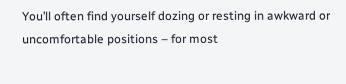You’ll often find yourself dozing or resting in awkward or uncomfortable positions – for most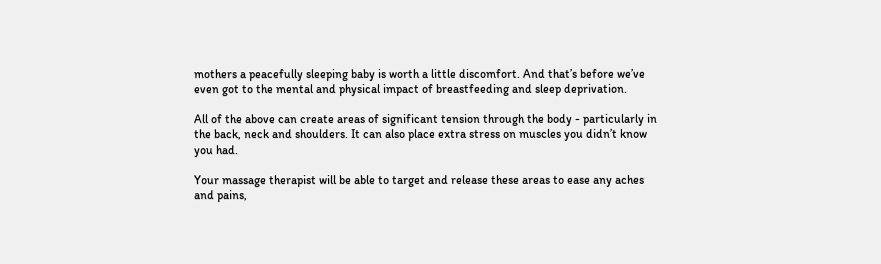mothers a peacefully sleeping baby is worth a little discomfort. And that’s before we’ve even got to the mental and physical impact of breastfeeding and sleep deprivation.

All of the above can create areas of significant tension through the body - particularly in the back, neck and shoulders. It can also place extra stress on muscles you didn’t know you had.

Your massage therapist will be able to target and release these areas to ease any aches and pains,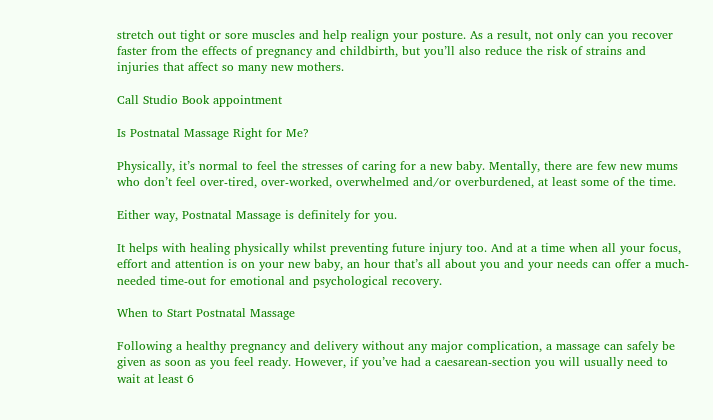stretch out tight or sore muscles and help realign your posture. As a result, not only can you recover faster from the effects of pregnancy and childbirth, but you’ll also reduce the risk of strains and injuries that affect so many new mothers.

Call Studio Book appointment

Is Postnatal Massage Right for Me?

Physically, it’s normal to feel the stresses of caring for a new baby. Mentally, there are few new mums who don’t feel over-tired, over-worked, overwhelmed and/or overburdened, at least some of the time.

Either way, Postnatal Massage is definitely for you.

It helps with healing physically whilst preventing future injury too. And at a time when all your focus, effort and attention is on your new baby, an hour that’s all about you and your needs can offer a much- needed time-out for emotional and psychological recovery.

When to Start Postnatal Massage

Following a healthy pregnancy and delivery without any major complication, a massage can safely be given as soon as you feel ready. However, if you’ve had a caesarean-section you will usually need to wait at least 6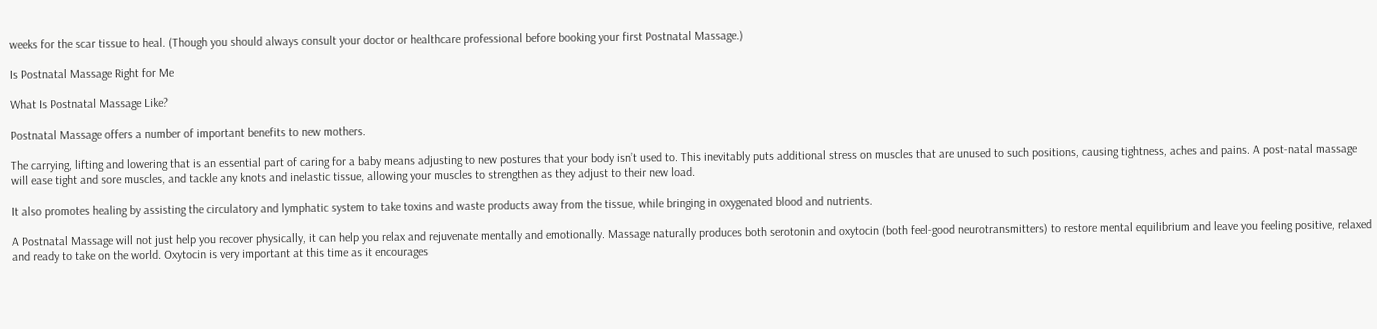weeks for the scar tissue to heal. (Though you should always consult your doctor or healthcare professional before booking your first Postnatal Massage.)

Is Postnatal Massage Right for Me

What Is Postnatal Massage Like?

Postnatal Massage offers a number of important benefits to new mothers.

The carrying, lifting and lowering that is an essential part of caring for a baby means adjusting to new postures that your body isn’t used to. This inevitably puts additional stress on muscles that are unused to such positions, causing tightness, aches and pains. A post-natal massage will ease tight and sore muscles, and tackle any knots and inelastic tissue, allowing your muscles to strengthen as they adjust to their new load.

It also promotes healing by assisting the circulatory and lymphatic system to take toxins and waste products away from the tissue, while bringing in oxygenated blood and nutrients.

A Postnatal Massage will not just help you recover physically, it can help you relax and rejuvenate mentally and emotionally. Massage naturally produces both serotonin and oxytocin (both feel-good neurotransmitters) to restore mental equilibrium and leave you feeling positive, relaxed and ready to take on the world. Oxytocin is very important at this time as it encourages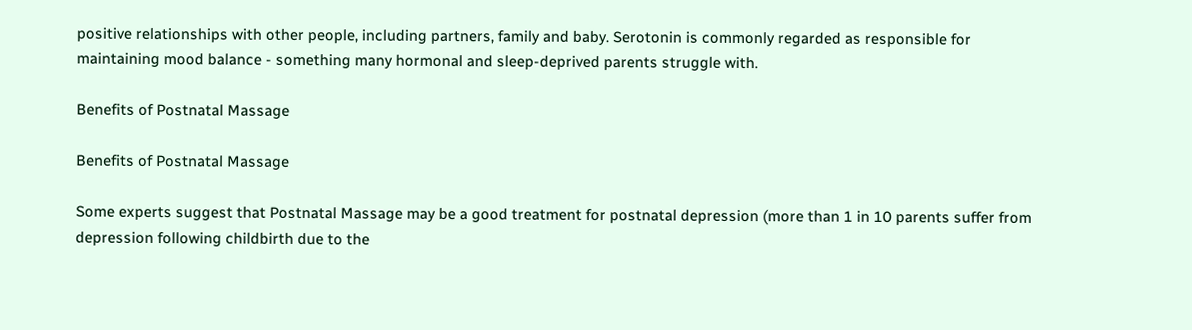positive relationships with other people, including partners, family and baby. Serotonin is commonly regarded as responsible for maintaining mood balance - something many hormonal and sleep-deprived parents struggle with.

Benefits of Postnatal Massage

Benefits of Postnatal Massage

Some experts suggest that Postnatal Massage may be a good treatment for postnatal depression (more than 1 in 10 parents suffer from depression following childbirth due to the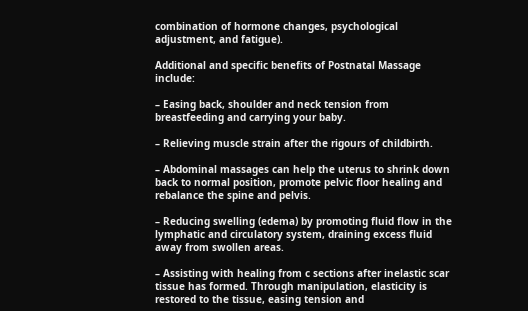combination of hormone changes, psychological adjustment, and fatigue).

Additional and specific benefits of Postnatal Massage include:

– Easing back, shoulder and neck tension from breastfeeding and carrying your baby.

– Relieving muscle strain after the rigours of childbirth.

– Abdominal massages can help the uterus to shrink down back to normal position, promote pelvic floor healing and rebalance the spine and pelvis.

– Reducing swelling (edema) by promoting fluid flow in the lymphatic and circulatory system, draining excess fluid away from swollen areas.

– Assisting with healing from c sections after inelastic scar tissue has formed. Through manipulation, elasticity is restored to the tissue, easing tension and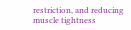restriction, and reducing muscle tightness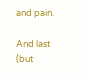and pain.

And last (but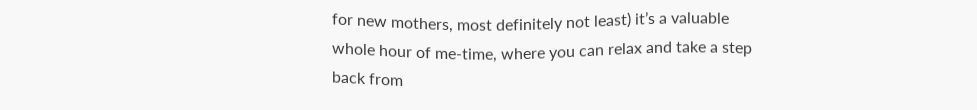for new mothers, most definitely not least) it’s a valuable whole hour of me-time, where you can relax and take a step back from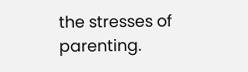the stresses of parenting.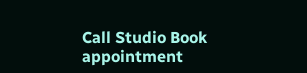Call Studio Book appointment